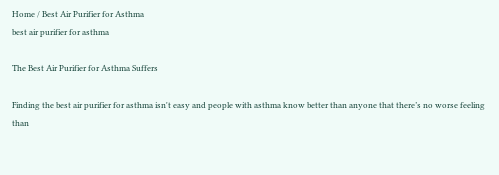Home / Best Air Purifier for Asthma
best air purifier for asthma

The Best Air Purifier for Asthma Suffers

Finding the best air purifier for asthma isn't easy and people with asthma know better than anyone that there’s no worse feeling than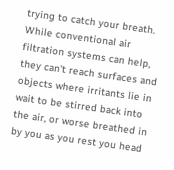trying to catch your breath. While conventional air filtration systems can help, they can't reach surfaces and objects where irritants lie in wait to be stirred back into the air, or worse breathed in by you as you rest you head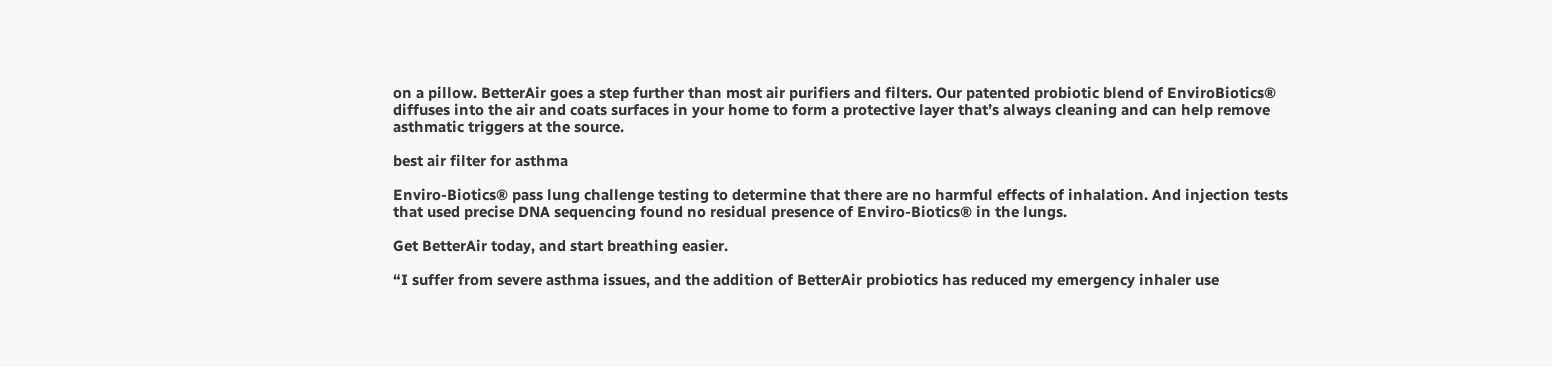on a pillow. BetterAir goes a step further than most air purifiers and filters. Our patented probiotic blend of EnviroBiotics® diffuses into the air and coats surfaces in your home to form a protective layer that’s always cleaning and can help remove asthmatic triggers at the source.

best air filter for asthma

Enviro-Biotics® pass lung challenge testing to determine that there are no harmful effects of inhalation. And injection tests that used precise DNA sequencing found no residual presence of Enviro-Biotics® in the lungs.

Get BetterAir today, and start breathing easier.

“I suffer from severe asthma issues, and the addition of BetterAir probiotics has reduced my emergency inhaler use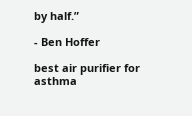by half.”

- Ben Hoffer

best air purifier for asthma